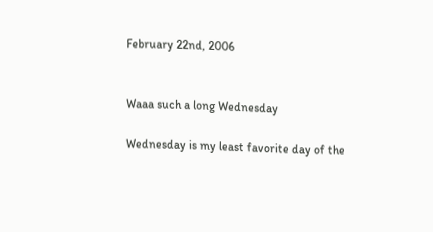February 22nd, 2006


Waaa such a long Wednesday

Wednesday is my least favorite day of the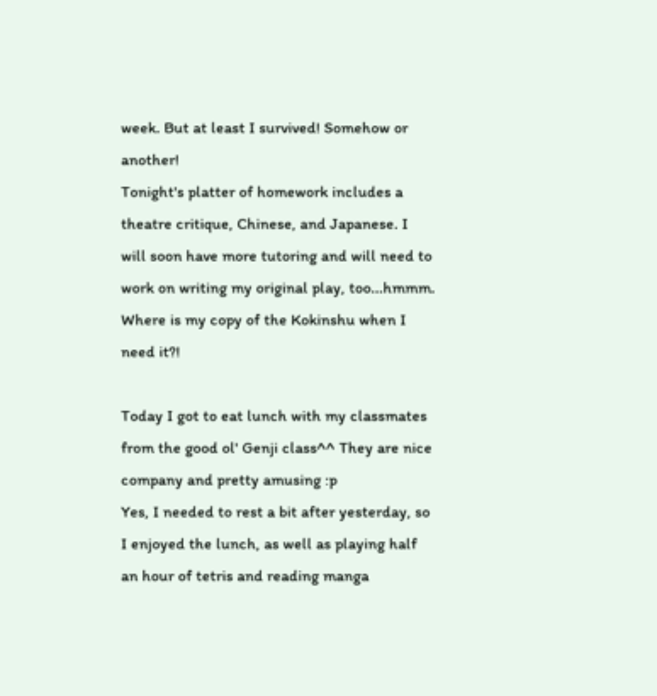week. But at least I survived! Somehow or another!
Tonight's platter of homework includes a theatre critique, Chinese, and Japanese. I will soon have more tutoring and will need to work on writing my original play, too...hmmm.
Where is my copy of the Kokinshu when I need it?!

Today I got to eat lunch with my classmates from the good ol' Genji class^^ They are nice company and pretty amusing :p
Yes, I needed to rest a bit after yesterday, so I enjoyed the lunch, as well as playing half an hour of tetris and reading manga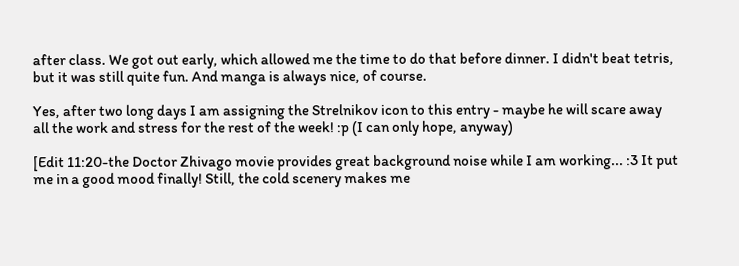after class. We got out early, which allowed me the time to do that before dinner. I didn't beat tetris, but it was still quite fun. And manga is always nice, of course.

Yes, after two long days I am assigning the Strelnikov icon to this entry - maybe he will scare away all the work and stress for the rest of the week! :p (I can only hope, anyway)

[Edit 11:20-the Doctor Zhivago movie provides great background noise while I am working... :3 It put me in a good mood finally! Still, the cold scenery makes me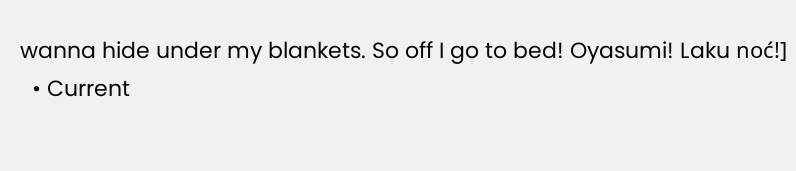wanna hide under my blankets. So off I go to bed! Oyasumi! Laku noć!]
  • Current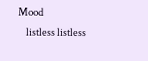Mood
    listless listless